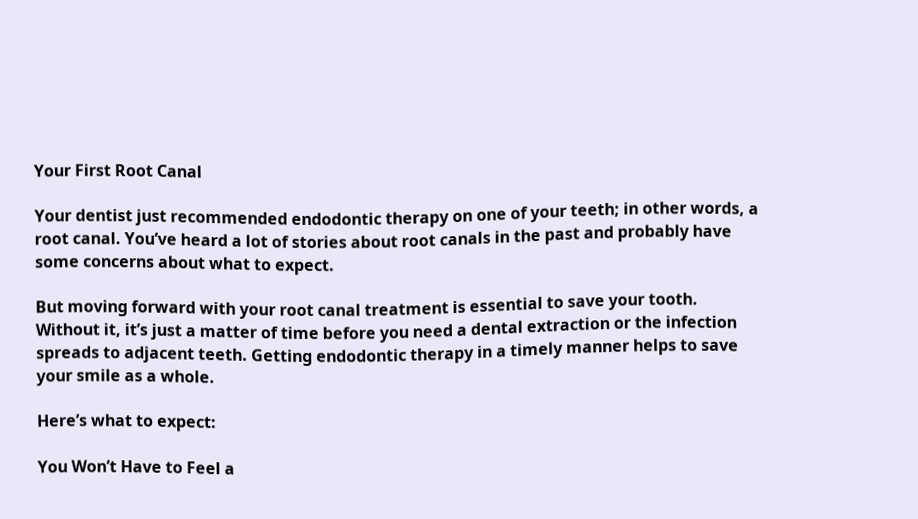Your First Root Canal

Your dentist just recommended endodontic therapy on one of your teeth; in other words, a root canal. You’ve heard a lot of stories about root canals in the past and probably have some concerns about what to expect.

But moving forward with your root canal treatment is essential to save your tooth. Without it, it’s just a matter of time before you need a dental extraction or the infection spreads to adjacent teeth. Getting endodontic therapy in a timely manner helps to save your smile as a whole.

Here’s what to expect:

You Won’t Have to Feel a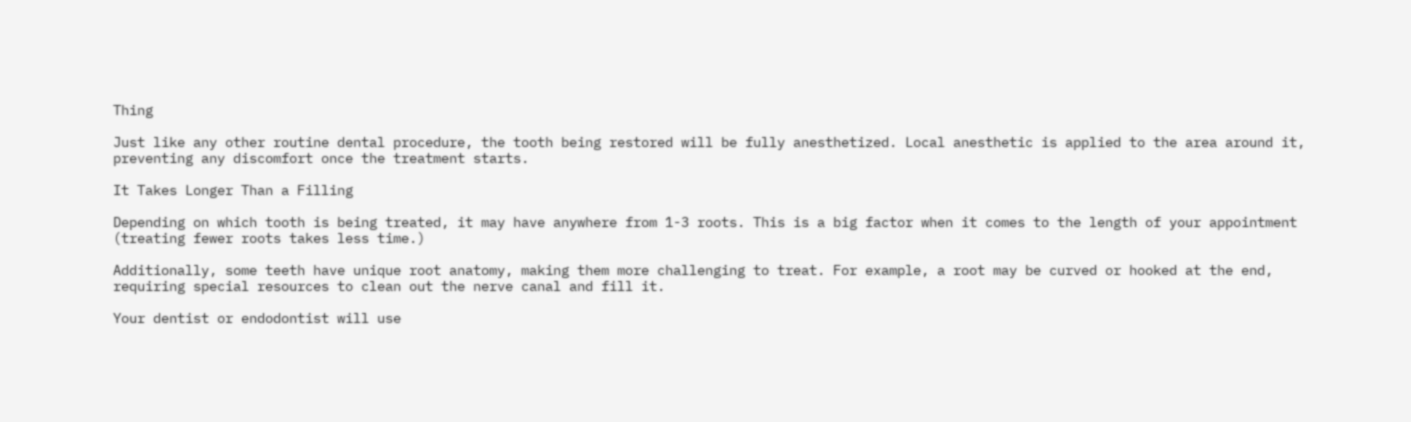Thing

Just like any other routine dental procedure, the tooth being restored will be fully anesthetized. Local anesthetic is applied to the area around it, preventing any discomfort once the treatment starts.

It Takes Longer Than a Filling

Depending on which tooth is being treated, it may have anywhere from 1-3 roots. This is a big factor when it comes to the length of your appointment (treating fewer roots takes less time.)

Additionally, some teeth have unique root anatomy, making them more challenging to treat. For example, a root may be curved or hooked at the end, requiring special resources to clean out the nerve canal and fill it.

Your dentist or endodontist will use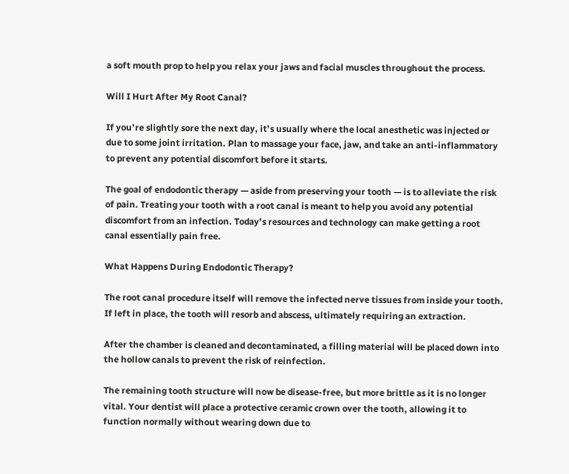a soft mouth prop to help you relax your jaws and facial muscles throughout the process.

Will I Hurt After My Root Canal?

If you’re slightly sore the next day, it’s usually where the local anesthetic was injected or due to some joint irritation. Plan to massage your face, jaw, and take an anti-inflammatory to prevent any potential discomfort before it starts.

The goal of endodontic therapy — aside from preserving your tooth — is to alleviate the risk of pain. Treating your tooth with a root canal is meant to help you avoid any potential discomfort from an infection. Today’s resources and technology can make getting a root canal essentially pain free.

What Happens During Endodontic Therapy?

The root canal procedure itself will remove the infected nerve tissues from inside your tooth. If left in place, the tooth will resorb and abscess, ultimately requiring an extraction.

After the chamber is cleaned and decontaminated, a filling material will be placed down into the hollow canals to prevent the risk of reinfection.

The remaining tooth structure will now be disease-free, but more brittle as it is no longer vital. Your dentist will place a protective ceramic crown over the tooth, allowing it to function normally without wearing down due to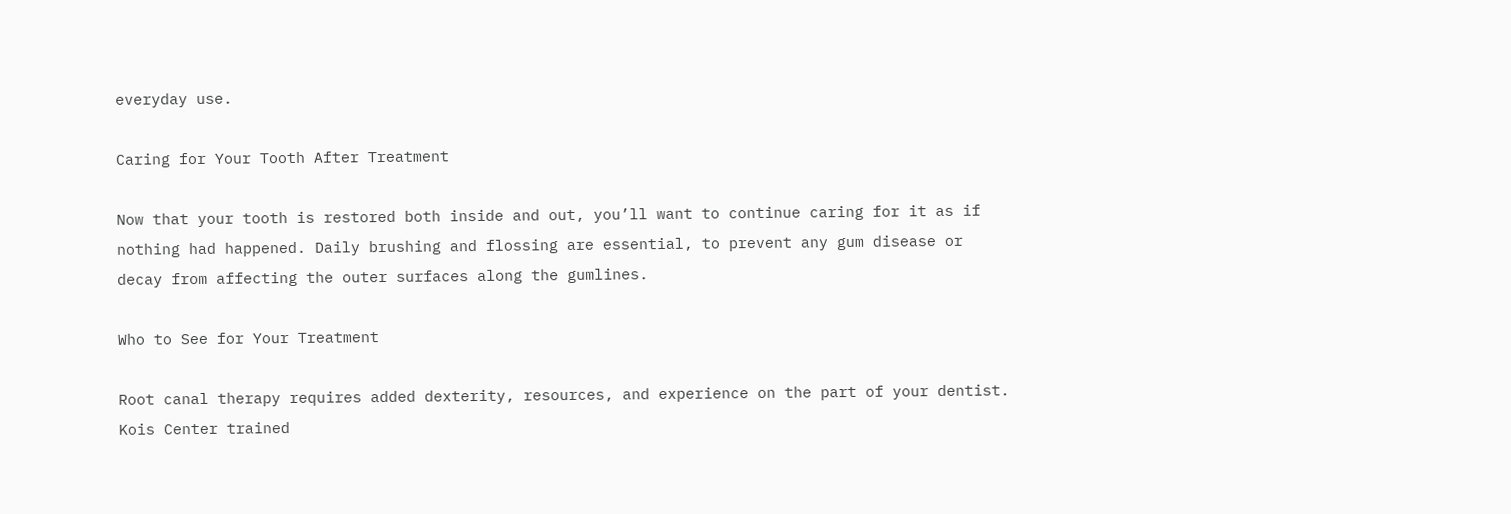everyday use.

Caring for Your Tooth After Treatment

Now that your tooth is restored both inside and out, you’ll want to continue caring for it as if nothing had happened. Daily brushing and flossing are essential, to prevent any gum disease or decay from affecting the outer surfaces along the gumlines.

Who to See for Your Treatment

Root canal therapy requires added dexterity, resources, and experience on the part of your dentist. Kois Center trained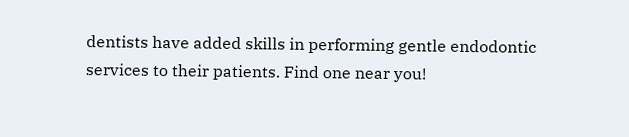dentists have added skills in performing gentle endodontic services to their patients. Find one near you!